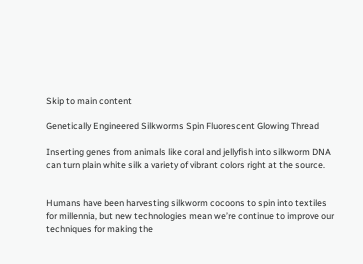Skip to main content

Genetically Engineered Silkworms Spin Fluorescent Glowing Thread

Inserting genes from animals like coral and jellyfish into silkworm DNA can turn plain white silk a variety of vibrant colors right at the source.


Humans have been harvesting silkworm cocoons to spin into textiles for millennia, but new technologies mean we’re continue to improve our techniques for making the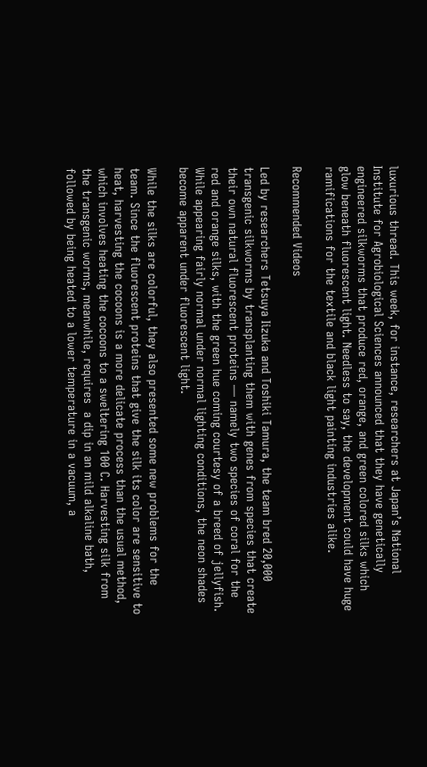luxurious thread. This week, for instance, researchers at Japan’s National Institute for Agrobiological Sciences announced that they have genetically engineered silkworms that produce red, orange, and green colored silks which glow beneath fluorescent light. Needless to say, the development could have huge ramifications for the textile and black light painting industries alike.

Recommended Videos

Led by researchers Tetsuya Iizuka and Toshiki Tamura, the team bred 20,000 transgenic silkworms by transplanting them with genes from species that create their own natural fluorescent proteins — namely two species of coral for the red and orange silks, with the green hue coming courtesy of a breed of jellyfish. While appearing fairly normal under normal lighting conditions, the neon shades become apparent under fluorescent light.

While the silks are colorful, they also presented some new problems for the team. Since the fluorescent proteins that give the silk its color are sensitive to heat, harvesting the cocoons is a more delicate process than the usual method, which involves heating the cocoons to a sweltering 100 C. Harvesting silk from the transgenic worms, meanwhile, requires  a dip in an mild alkaline bath, followed by being heated to a lower temperature in a vacuum, a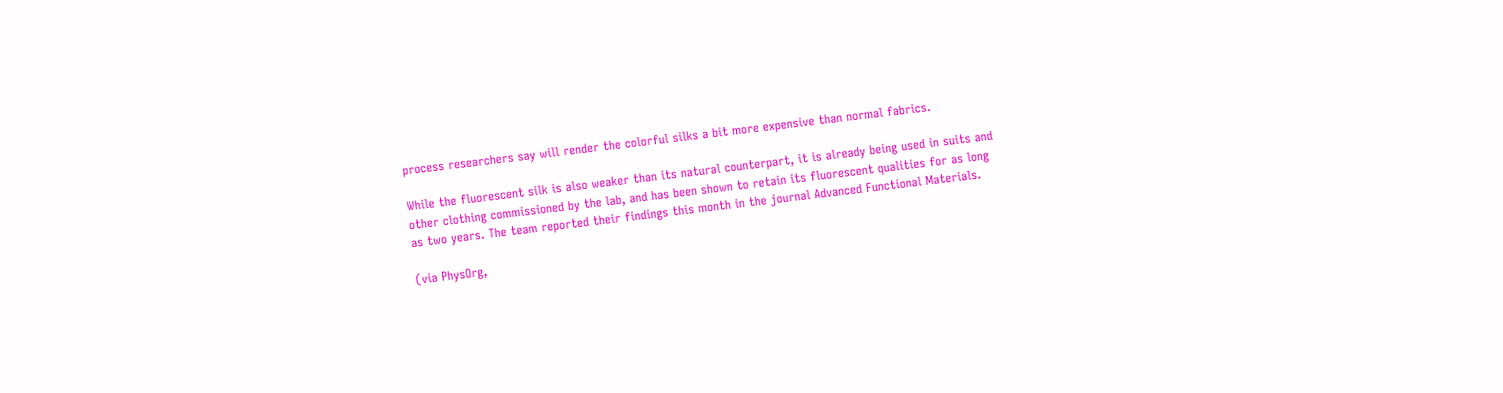process researchers say will render the colorful silks a bit more expensive than normal fabrics.

While the fluorescent silk is also weaker than its natural counterpart, it is already being used in suits and other clothing commissioned by the lab, and has been shown to retain its fluorescent qualities for as long as two years. The team reported their findings this month in the journal Advanced Functional Materials.

(via PhysOrg,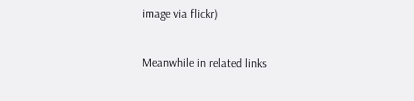image via flickr)

Meanwhile in related links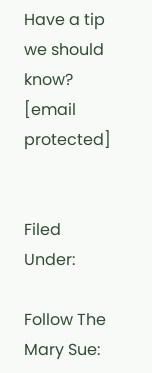Have a tip we should know? [email protected]


Filed Under:

Follow The Mary Sue: